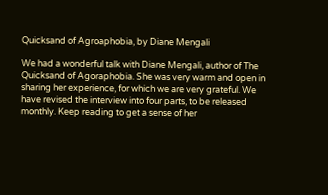Quicksand of Agroaphobia, by Diane Mengali

We had a wonderful talk with Diane Mengali, author of The Quicksand of Agoraphobia. She was very warm and open in sharing her experience, for which we are very grateful. We have revised the interview into four parts, to be released monthly. Keep reading to get a sense of her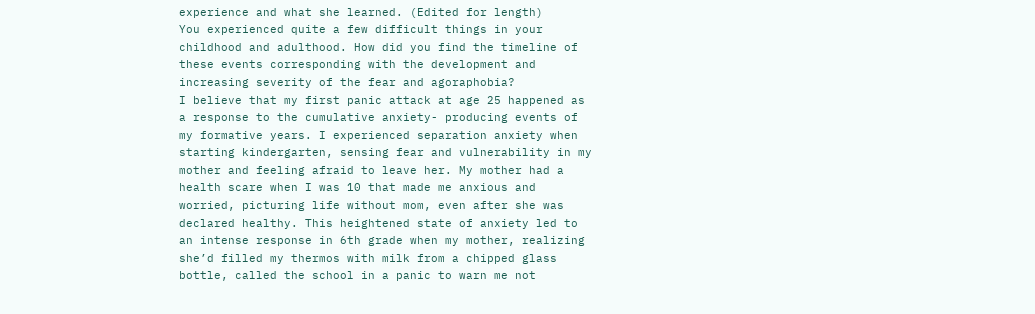experience and what she learned. (Edited for length)
You experienced quite a few difficult things in your childhood and adulthood. How did you find the timeline of these events corresponding with the development and increasing severity of the fear and agoraphobia?
I believe that my first panic attack at age 25 happened as a response to the cumulative anxiety- producing events of my formative years. I experienced separation anxiety when starting kindergarten, sensing fear and vulnerability in my mother and feeling afraid to leave her. My mother had a health scare when I was 10 that made me anxious and worried, picturing life without mom, even after she was declared healthy. This heightened state of anxiety led to an intense response in 6th grade when my mother, realizing she’d filled my thermos with milk from a chipped glass bottle, called the school in a panic to warn me not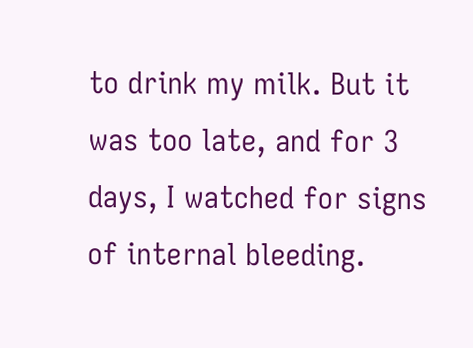to drink my milk. But it was too late, and for 3 days, I watched for signs of internal bleeding.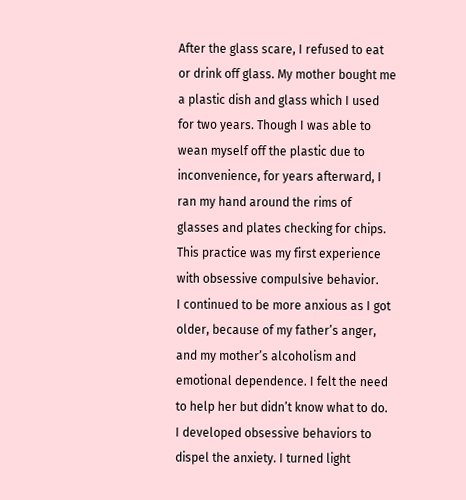After the glass scare, I refused to eat or drink off glass. My mother bought me a plastic dish and glass which I used for two years. Though I was able to wean myself off the plastic due to inconvenience, for years afterward, I ran my hand around the rims of glasses and plates checking for chips. This practice was my first experience with obsessive compulsive behavior.
I continued to be more anxious as I got older, because of my father’s anger, and my mother’s alcoholism and emotional dependence. I felt the need to help her but didn’t know what to do. I developed obsessive behaviors to dispel the anxiety. I turned light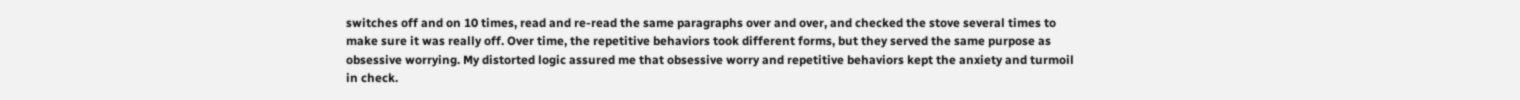switches off and on 10 times, read and re-read the same paragraphs over and over, and checked the stove several times to make sure it was really off. Over time, the repetitive behaviors took different forms, but they served the same purpose as obsessive worrying. My distorted logic assured me that obsessive worry and repetitive behaviors kept the anxiety and turmoil in check.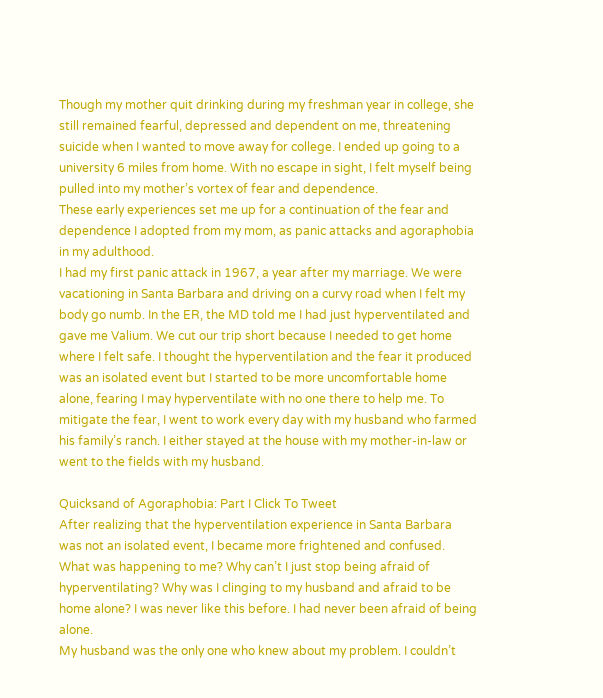Though my mother quit drinking during my freshman year in college, she still remained fearful, depressed and dependent on me, threatening suicide when I wanted to move away for college. I ended up going to a university 6 miles from home. With no escape in sight, I felt myself being pulled into my mother’s vortex of fear and dependence.
These early experiences set me up for a continuation of the fear and dependence I adopted from my mom, as panic attacks and agoraphobia in my adulthood.
I had my first panic attack in 1967, a year after my marriage. We were vacationing in Santa Barbara and driving on a curvy road when I felt my body go numb. In the ER, the MD told me I had just hyperventilated and gave me Valium. We cut our trip short because I needed to get home where I felt safe. I thought the hyperventilation and the fear it produced was an isolated event but I started to be more uncomfortable home alone, fearing I may hyperventilate with no one there to help me. To mitigate the fear, I went to work every day with my husband who farmed his family’s ranch. I either stayed at the house with my mother-in-law or went to the fields with my husband.

Quicksand of Agoraphobia: Part I Click To Tweet
After realizing that the hyperventilation experience in Santa Barbara was not an isolated event, I became more frightened and confused. What was happening to me? Why can’t I just stop being afraid of hyperventilating? Why was I clinging to my husband and afraid to be home alone? I was never like this before. I had never been afraid of being alone.
My husband was the only one who knew about my problem. I couldn’t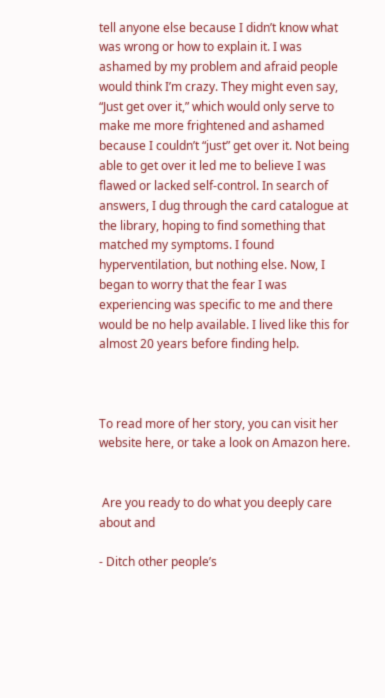tell anyone else because I didn’t know what was wrong or how to explain it. I was ashamed by my problem and afraid people would think I’m crazy. They might even say, “Just get over it,” which would only serve to make me more frightened and ashamed because I couldn’t “just” get over it. Not being able to get over it led me to believe I was flawed or lacked self-control. In search of answers, I dug through the card catalogue at the library, hoping to find something that matched my symptoms. I found hyperventilation, but nothing else. Now, I began to worry that the fear I was experiencing was specific to me and there would be no help available. I lived like this for almost 20 years before finding help.



To read more of her story, you can visit her website here, or take a look on Amazon here.


 Are you ready to do what you deeply care about and

- Ditch other people’s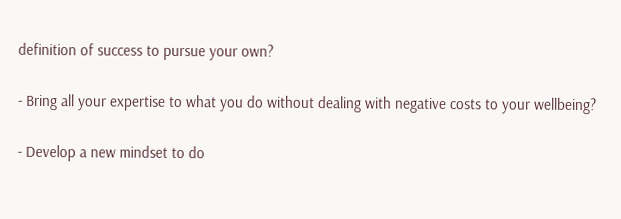definition of success to pursue your own?

- Bring all your expertise to what you do without dealing with negative costs to your wellbeing?

- Develop a new mindset to do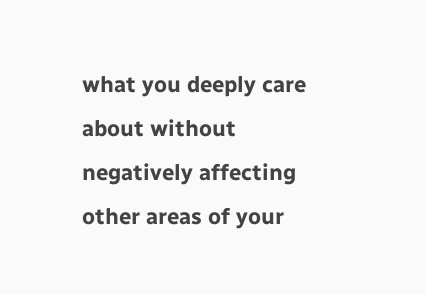what you deeply care about without negatively affecting other areas of your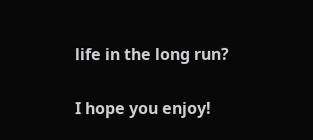life in the long run?


I hope you enjoy!